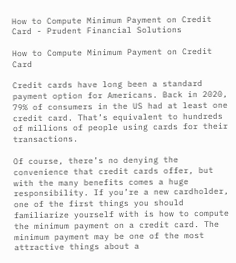How to Compute Minimum Payment on Credit Card - Prudent Financial Solutions

How to Compute Minimum Payment on Credit Card

Credit cards have long been a standard payment option for Americans. Back in 2020, 79% of consumers in the US had at least one credit card. That’s equivalent to hundreds of millions of people using cards for their transactions.

Of course, there’s no denying the convenience that credit cards offer, but with the many benefits comes a huge responsibility. If you’re a new cardholder, one of the first things you should familiarize yourself with is how to compute the minimum payment on a credit card. The minimum payment may be one of the most attractive things about a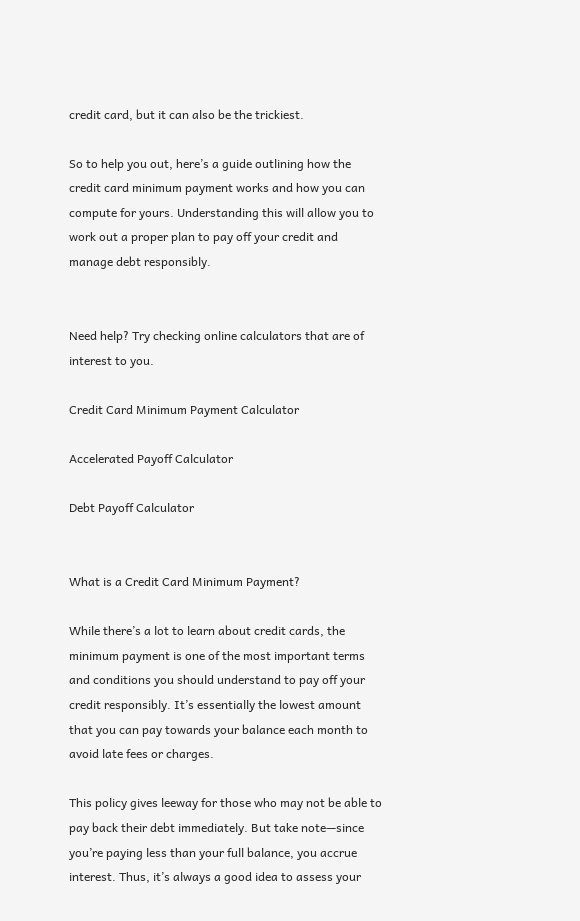credit card, but it can also be the trickiest.

So to help you out, here’s a guide outlining how the credit card minimum payment works and how you can compute for yours. Understanding this will allow you to work out a proper plan to pay off your credit and manage debt responsibly.


Need help? Try checking online calculators that are of interest to you.

Credit Card Minimum Payment Calculator

Accelerated Payoff Calculator

Debt Payoff Calculator


What is a Credit Card Minimum Payment?

While there’s a lot to learn about credit cards, the minimum payment is one of the most important terms and conditions you should understand to pay off your credit responsibly. It’s essentially the lowest amount that you can pay towards your balance each month to avoid late fees or charges.

This policy gives leeway for those who may not be able to pay back their debt immediately. But take note—since you’re paying less than your full balance, you accrue interest. Thus, it’s always a good idea to assess your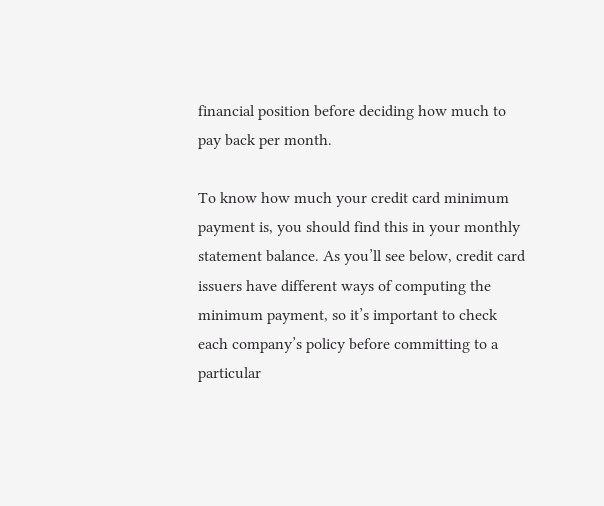financial position before deciding how much to pay back per month.

To know how much your credit card minimum payment is, you should find this in your monthly statement balance. As you’ll see below, credit card issuers have different ways of computing the minimum payment, so it’s important to check each company’s policy before committing to a particular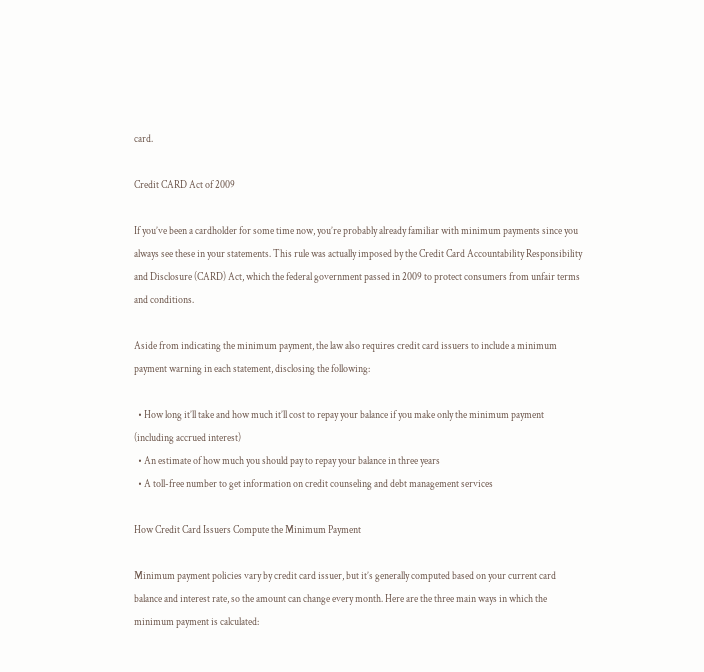card.

Credit CARD Act of 2009

If you’ve been a cardholder for some time now, you’re probably already familiar with minimum payments since you always see these in your statements. This rule was actually imposed by the Credit Card Accountability Responsibility and Disclosure (CARD) Act, which the federal government passed in 2009 to protect consumers from unfair terms and conditions.

Aside from indicating the minimum payment, the law also requires credit card issuers to include a minimum payment warning in each statement, disclosing the following:

  • How long it’ll take and how much it’ll cost to repay your balance if you make only the minimum payment (including accrued interest)
  • An estimate of how much you should pay to repay your balance in three years
  • A toll-free number to get information on credit counseling and debt management services

How Credit Card Issuers Compute the Minimum Payment

Minimum payment policies vary by credit card issuer, but it’s generally computed based on your current card balance and interest rate, so the amount can change every month. Here are the three main ways in which the minimum payment is calculated: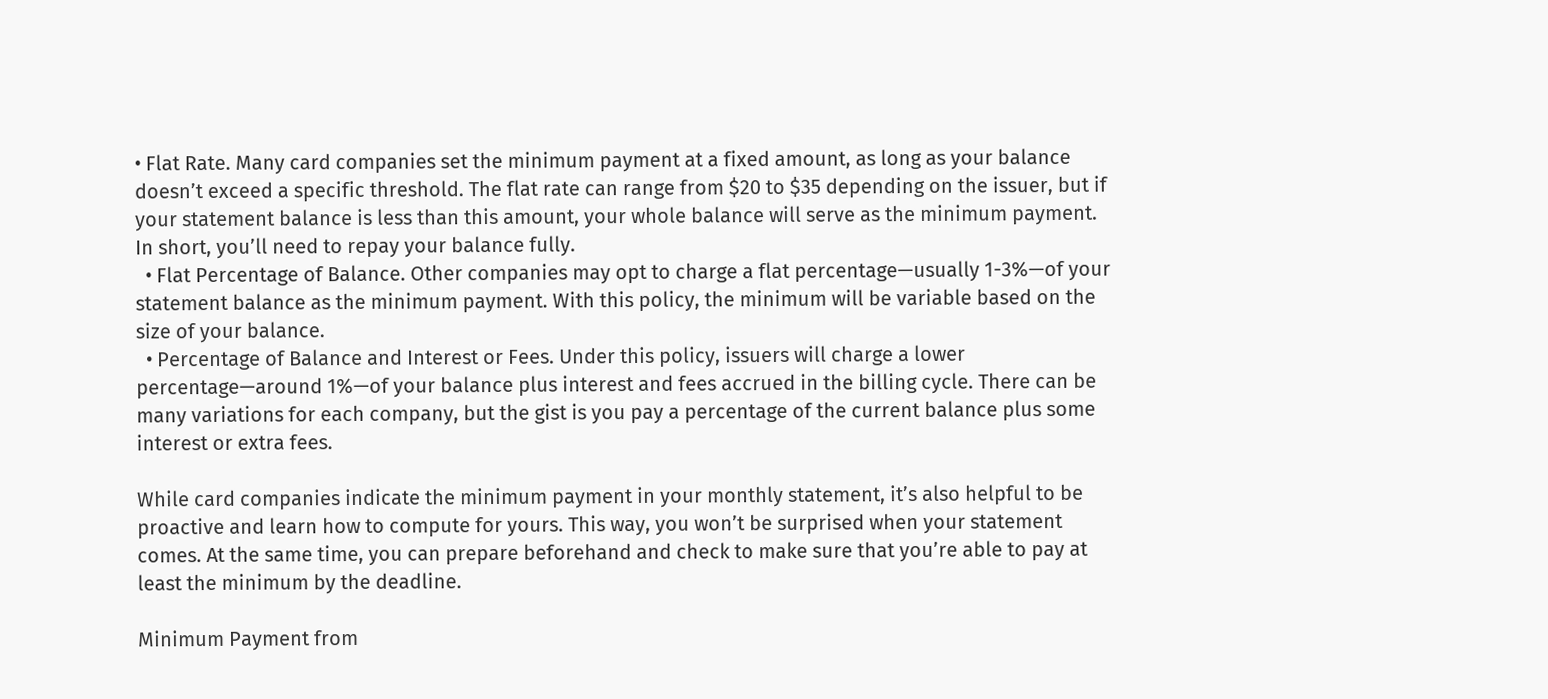• Flat Rate. Many card companies set the minimum payment at a fixed amount, as long as your balance doesn’t exceed a specific threshold. The flat rate can range from $20 to $35 depending on the issuer, but if your statement balance is less than this amount, your whole balance will serve as the minimum payment. In short, you’ll need to repay your balance fully.
  • Flat Percentage of Balance. Other companies may opt to charge a flat percentage—usually 1-3%—of your statement balance as the minimum payment. With this policy, the minimum will be variable based on the size of your balance.
  • Percentage of Balance and Interest or Fees. Under this policy, issuers will charge a lower percentage—around 1%—of your balance plus interest and fees accrued in the billing cycle. There can be many variations for each company, but the gist is you pay a percentage of the current balance plus some interest or extra fees.

While card companies indicate the minimum payment in your monthly statement, it’s also helpful to be proactive and learn how to compute for yours. This way, you won’t be surprised when your statement comes. At the same time, you can prepare beforehand and check to make sure that you’re able to pay at least the minimum by the deadline.

Minimum Payment from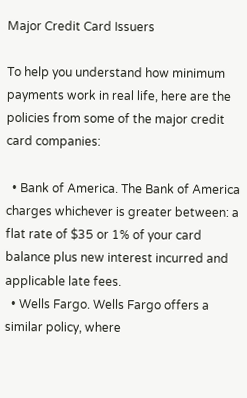Major Credit Card Issuers

To help you understand how minimum payments work in real life, here are the policies from some of the major credit card companies:

  • Bank of America. The Bank of America charges whichever is greater between: a flat rate of $35 or 1% of your card balance plus new interest incurred and applicable late fees.
  • Wells Fargo. Wells Fargo offers a similar policy, where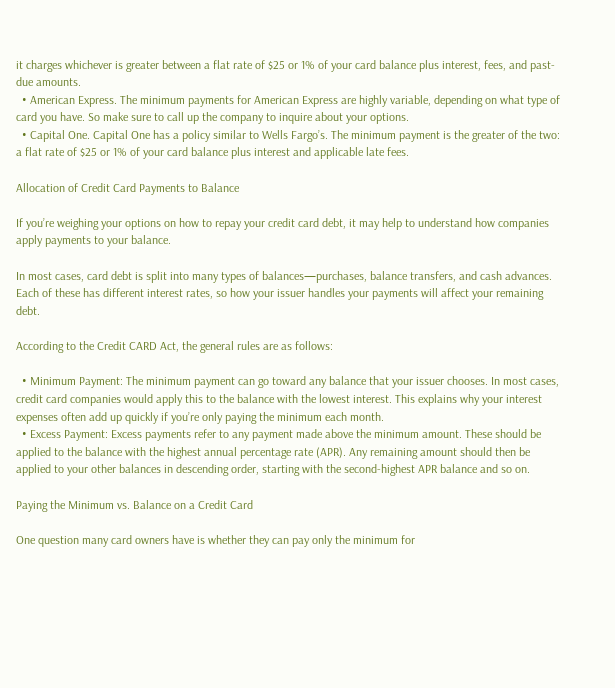it charges whichever is greater between a flat rate of $25 or 1% of your card balance plus interest, fees, and past-due amounts.
  • American Express. The minimum payments for American Express are highly variable, depending on what type of card you have. So make sure to call up the company to inquire about your options.
  • Capital One. Capital One has a policy similar to Wells Fargo’s. The minimum payment is the greater of the two: a flat rate of $25 or 1% of your card balance plus interest and applicable late fees.

Allocation of Credit Card Payments to Balance

If you’re weighing your options on how to repay your credit card debt, it may help to understand how companies apply payments to your balance.

In most cases, card debt is split into many types of balances—purchases, balance transfers, and cash advances. Each of these has different interest rates, so how your issuer handles your payments will affect your remaining debt.

According to the Credit CARD Act, the general rules are as follows:

  • Minimum Payment: The minimum payment can go toward any balance that your issuer chooses. In most cases, credit card companies would apply this to the balance with the lowest interest. This explains why your interest expenses often add up quickly if you’re only paying the minimum each month.
  • Excess Payment: Excess payments refer to any payment made above the minimum amount. These should be applied to the balance with the highest annual percentage rate (APR). Any remaining amount should then be applied to your other balances in descending order, starting with the second-highest APR balance and so on.

Paying the Minimum vs. Balance on a Credit Card

One question many card owners have is whether they can pay only the minimum for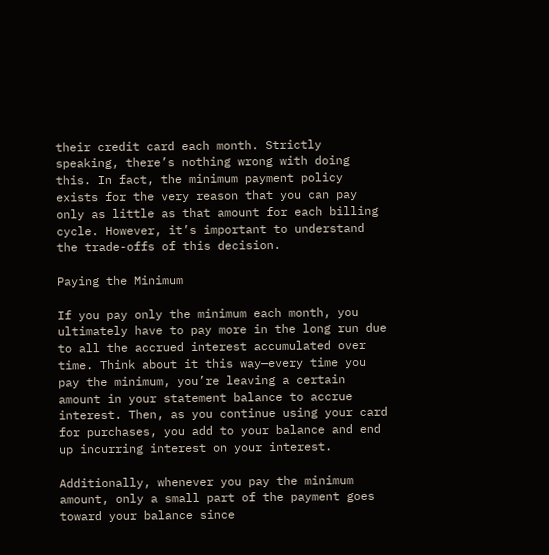their credit card each month. Strictly speaking, there’s nothing wrong with doing this. In fact, the minimum payment policy exists for the very reason that you can pay only as little as that amount for each billing cycle. However, it’s important to understand the trade-offs of this decision.

Paying the Minimum

If you pay only the minimum each month, you ultimately have to pay more in the long run due to all the accrued interest accumulated over time. Think about it this way—every time you pay the minimum, you’re leaving a certain amount in your statement balance to accrue interest. Then, as you continue using your card for purchases, you add to your balance and end up incurring interest on your interest.

Additionally, whenever you pay the minimum amount, only a small part of the payment goes toward your balance since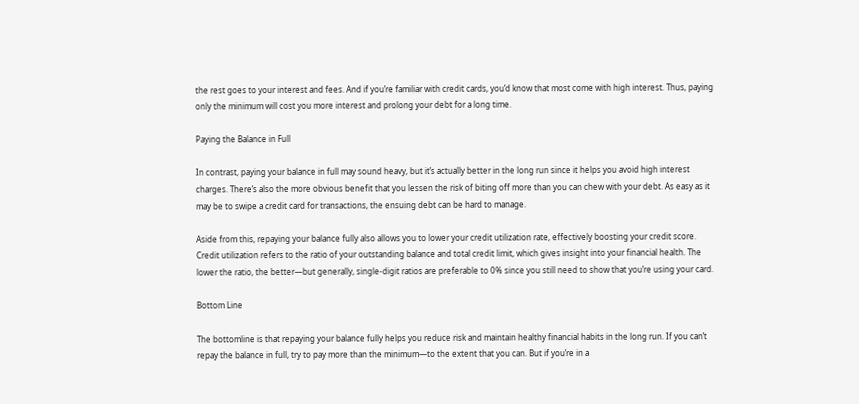the rest goes to your interest and fees. And if you’re familiar with credit cards, you’d know that most come with high interest. Thus, paying only the minimum will cost you more interest and prolong your debt for a long time.

Paying the Balance in Full

In contrast, paying your balance in full may sound heavy, but it’s actually better in the long run since it helps you avoid high interest charges. There’s also the more obvious benefit that you lessen the risk of biting off more than you can chew with your debt. As easy as it may be to swipe a credit card for transactions, the ensuing debt can be hard to manage.

Aside from this, repaying your balance fully also allows you to lower your credit utilization rate, effectively boosting your credit score. Credit utilization refers to the ratio of your outstanding balance and total credit limit, which gives insight into your financial health. The lower the ratio, the better—but generally, single-digit ratios are preferable to 0% since you still need to show that you’re using your card.

Bottom Line

The bottomline is that repaying your balance fully helps you reduce risk and maintain healthy financial habits in the long run. If you can’t repay the balance in full, try to pay more than the minimum—to the extent that you can. But if you’re in a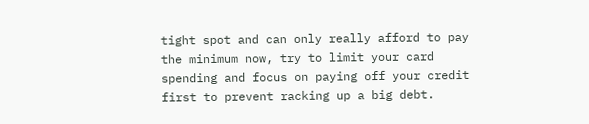tight spot and can only really afford to pay the minimum now, try to limit your card spending and focus on paying off your credit first to prevent racking up a big debt.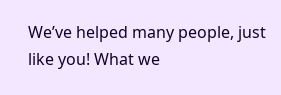We’ve helped many people, just like you! What we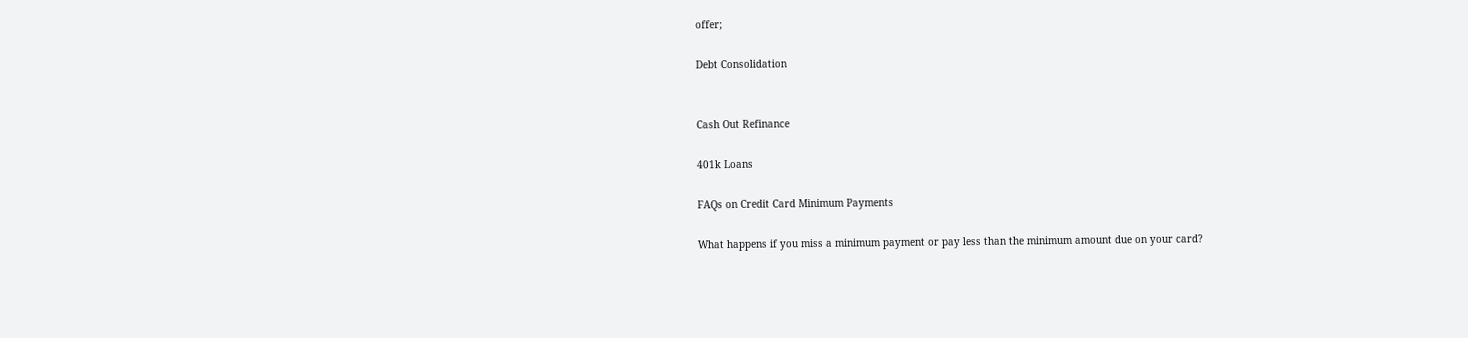offer;

Debt Consolidation


Cash Out Refinance

401k Loans

FAQs on Credit Card Minimum Payments

What happens if you miss a minimum payment or pay less than the minimum amount due on your card?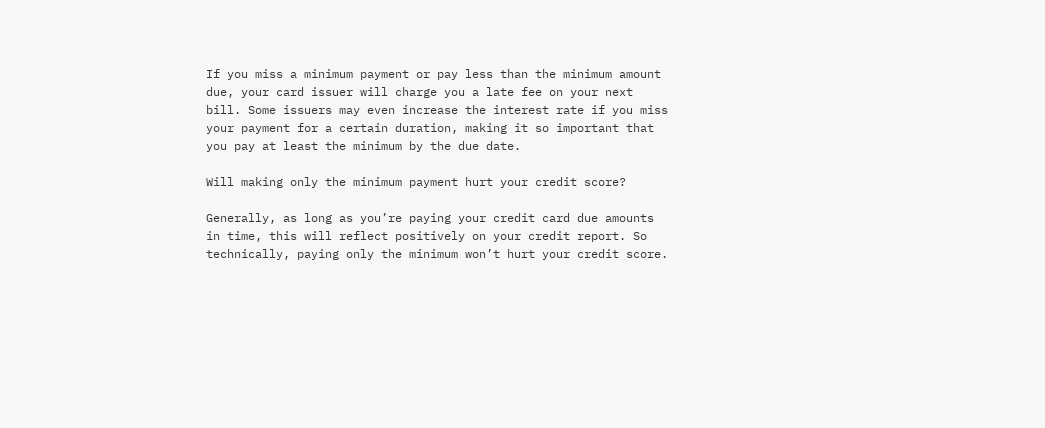If you miss a minimum payment or pay less than the minimum amount due, your card issuer will charge you a late fee on your next bill. Some issuers may even increase the interest rate if you miss your payment for a certain duration, making it so important that you pay at least the minimum by the due date.

Will making only the minimum payment hurt your credit score?

Generally, as long as you’re paying your credit card due amounts in time, this will reflect positively on your credit report. So technically, paying only the minimum won’t hurt your credit score.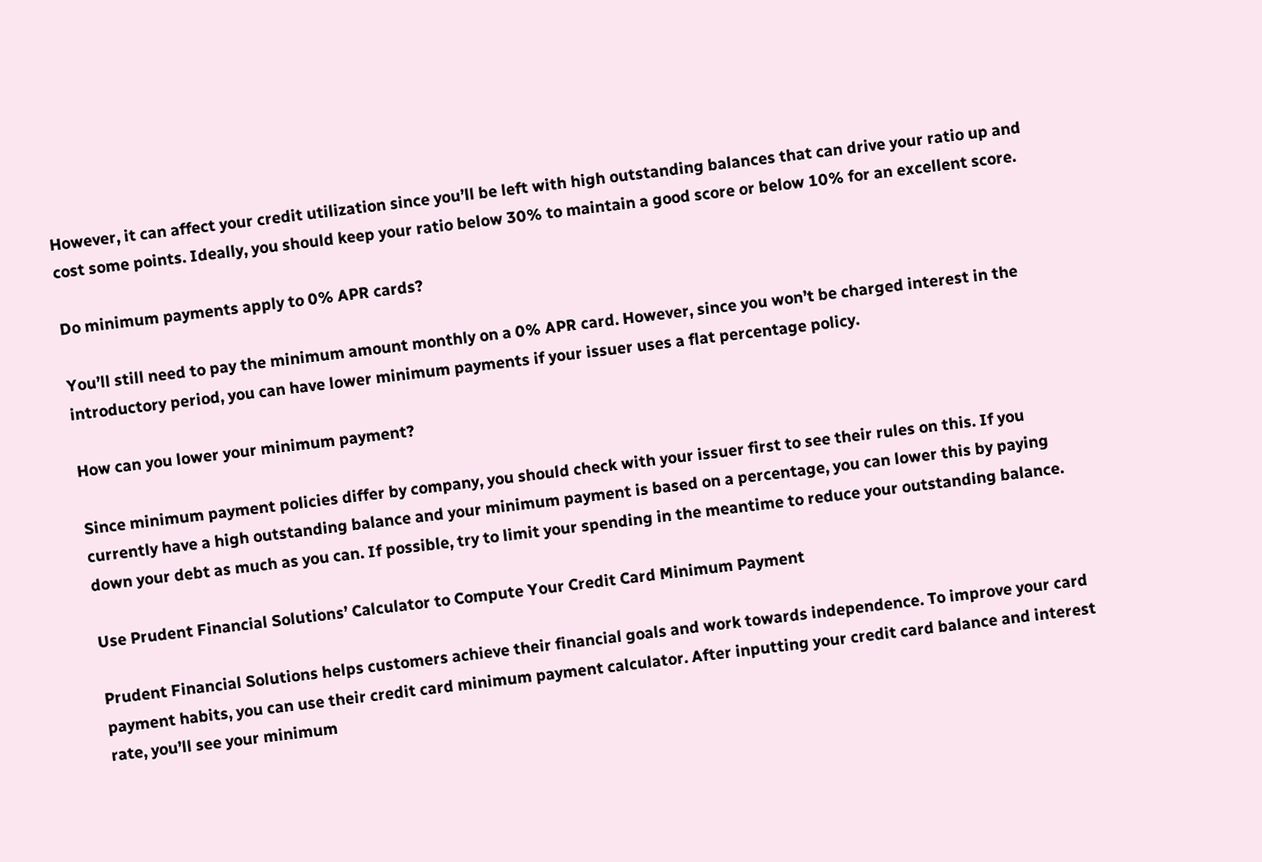However, it can affect your credit utilization since you’ll be left with high outstanding balances that can drive your ratio up and cost some points. Ideally, you should keep your ratio below 30% to maintain a good score or below 10% for an excellent score.

Do minimum payments apply to 0% APR cards?

You’ll still need to pay the minimum amount monthly on a 0% APR card. However, since you won’t be charged interest in the introductory period, you can have lower minimum payments if your issuer uses a flat percentage policy.

How can you lower your minimum payment?

Since minimum payment policies differ by company, you should check with your issuer first to see their rules on this. If you currently have a high outstanding balance and your minimum payment is based on a percentage, you can lower this by paying down your debt as much as you can. If possible, try to limit your spending in the meantime to reduce your outstanding balance.

Use Prudent Financial Solutions’ Calculator to Compute Your Credit Card Minimum Payment

Prudent Financial Solutions helps customers achieve their financial goals and work towards independence. To improve your card payment habits, you can use their credit card minimum payment calculator. After inputting your credit card balance and interest rate, you’ll see your minimum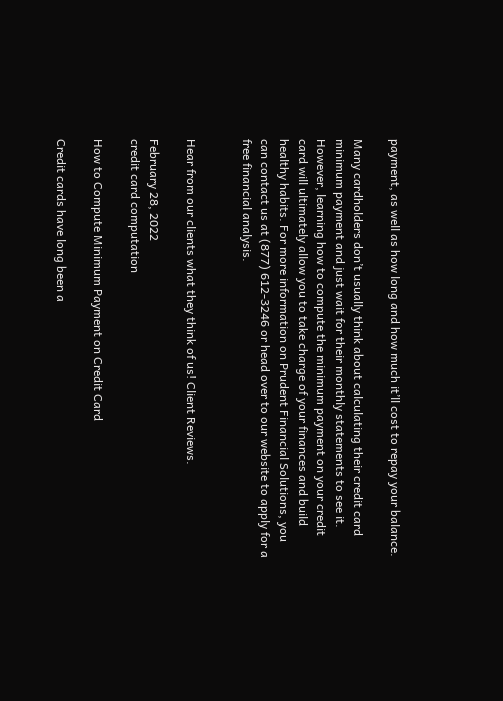payment, as well as how long and how much it’ll cost to repay your balance.

Many cardholders don’t usually think about calculating their credit card minimum payment and just wait for their monthly statements to see it. However, learning how to compute the minimum payment on your credit card will ultimately allow you to take charge of your finances and build healthy habits. For more information on Prudent Financial Solutions, you can contact us at (877) 612-3246 or head over to our website to apply for a free financial analysis.


Hear from our clients what they think of us! Client Reviews.

February 28, 2022
credit card computation

How to Compute Minimum Payment on Credit Card

Credit cards have long been a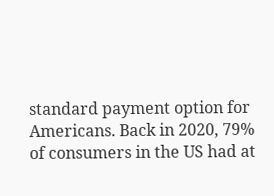standard payment option for Americans. Back in 2020, 79% of consumers in the US had at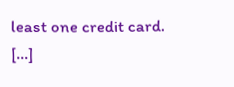least one credit card. […]